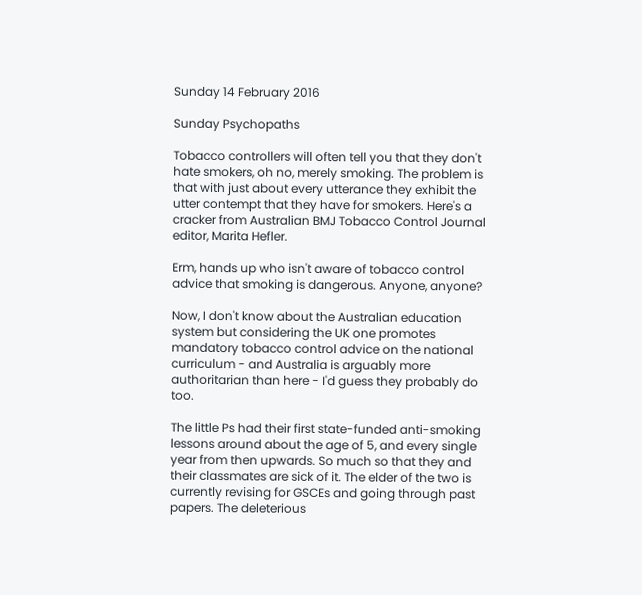Sunday 14 February 2016

Sunday Psychopaths

Tobacco controllers will often tell you that they don't hate smokers, oh no, merely smoking. The problem is that with just about every utterance they exhibit the utter contempt that they have for smokers. Here's a cracker from Australian BMJ Tobacco Control Journal editor, Marita Hefler.

Erm, hands up who isn't aware of tobacco control advice that smoking is dangerous. Anyone, anyone?

Now, I don't know about the Australian education system but considering the UK one promotes mandatory tobacco control advice on the national curriculum - and Australia is arguably more authoritarian than here - I'd guess they probably do too.

The little Ps had their first state-funded anti-smoking lessons around about the age of 5, and every single year from then upwards. So much so that they and their classmates are sick of it. The elder of the two is currently revising for GSCEs and going through past papers. The deleterious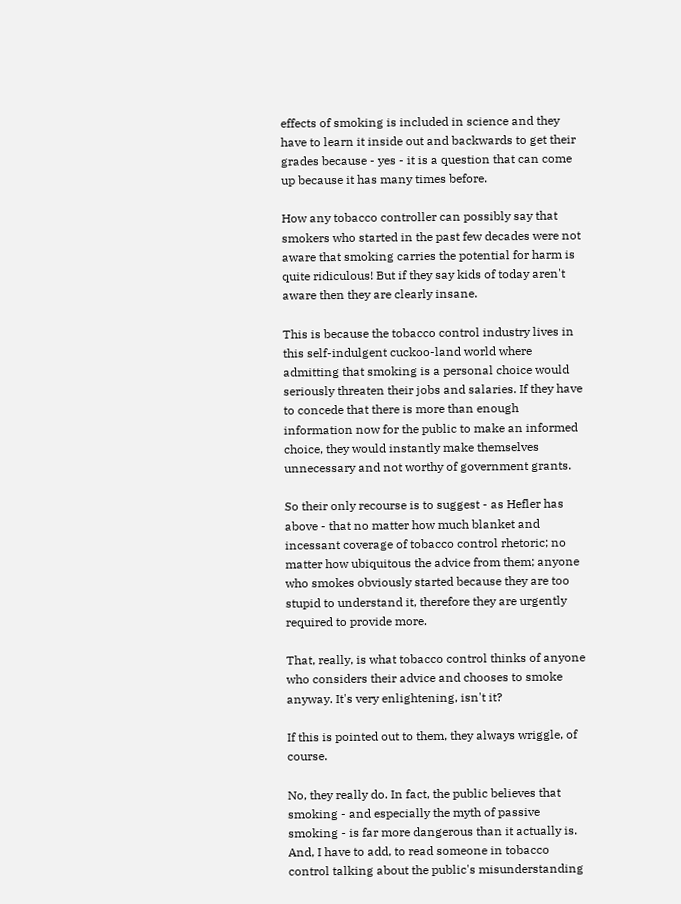effects of smoking is included in science and they have to learn it inside out and backwards to get their grades because - yes - it is a question that can come up because it has many times before.

How any tobacco controller can possibly say that smokers who started in the past few decades were not aware that smoking carries the potential for harm is quite ridiculous! But if they say kids of today aren't aware then they are clearly insane.

This is because the tobacco control industry lives in this self-indulgent cuckoo-land world where admitting that smoking is a personal choice would seriously threaten their jobs and salaries. If they have to concede that there is more than enough information now for the public to make an informed choice, they would instantly make themselves unnecessary and not worthy of government grants.

So their only recourse is to suggest - as Hefler has above - that no matter how much blanket and incessant coverage of tobacco control rhetoric; no matter how ubiquitous the advice from them; anyone who smokes obviously started because they are too stupid to understand it, therefore they are urgently required to provide more.

That, really, is what tobacco control thinks of anyone who considers their advice and chooses to smoke anyway. It's very enlightening, isn't it?

If this is pointed out to them, they always wriggle, of course.

No, they really do. In fact, the public believes that smoking - and especially the myth of passive smoking - is far more dangerous than it actually is. And, I have to add, to read someone in tobacco control talking about the public's misunderstanding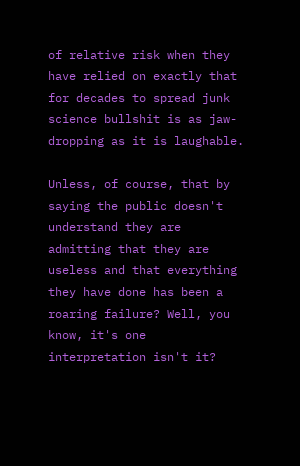of relative risk when they have relied on exactly that for decades to spread junk science bullshit is as jaw-dropping as it is laughable.

Unless, of course, that by saying the public doesn't understand they are admitting that they are useless and that everything they have done has been a roaring failure? Well, you know, it's one interpretation isn't it?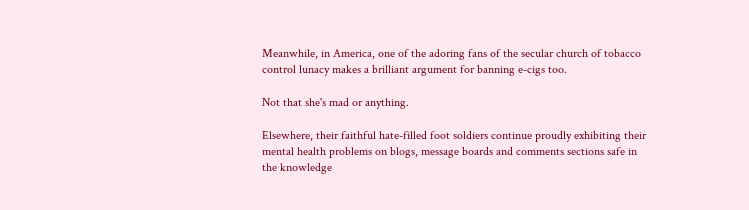Meanwhile, in America, one of the adoring fans of the secular church of tobacco control lunacy makes a brilliant argument for banning e-cigs too.

Not that she's mad or anything.

Elsewhere, their faithful hate-filled foot soldiers continue proudly exhibiting their mental health problems on blogs, message boards and comments sections safe in the knowledge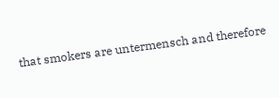that smokers are untermensch and therefore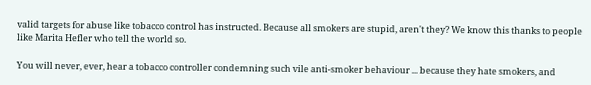valid targets for abuse like tobacco control has instructed. Because all smokers are stupid, aren't they? We know this thanks to people like Marita Hefler who tell the world so.

You will never, ever, hear a tobacco controller condemning such vile anti-smoker behaviour ... because they hate smokers, and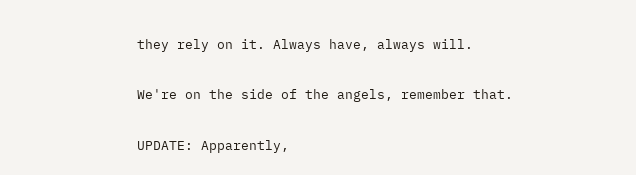they rely on it. Always have, always will.

We're on the side of the angels, remember that.

UPDATE: Apparently,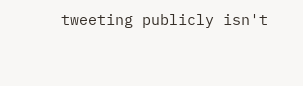tweeting publicly isn't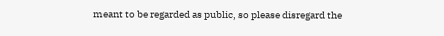meant to be regarded as public, so please disregard the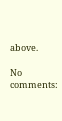above.

No comments: